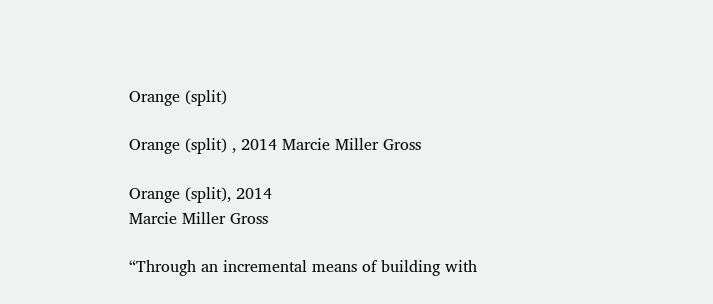Orange (split)

Orange (split) , 2014 Marcie Miller Gross

Orange (split), 2014
Marcie Miller Gross

“Through an incremental means of building with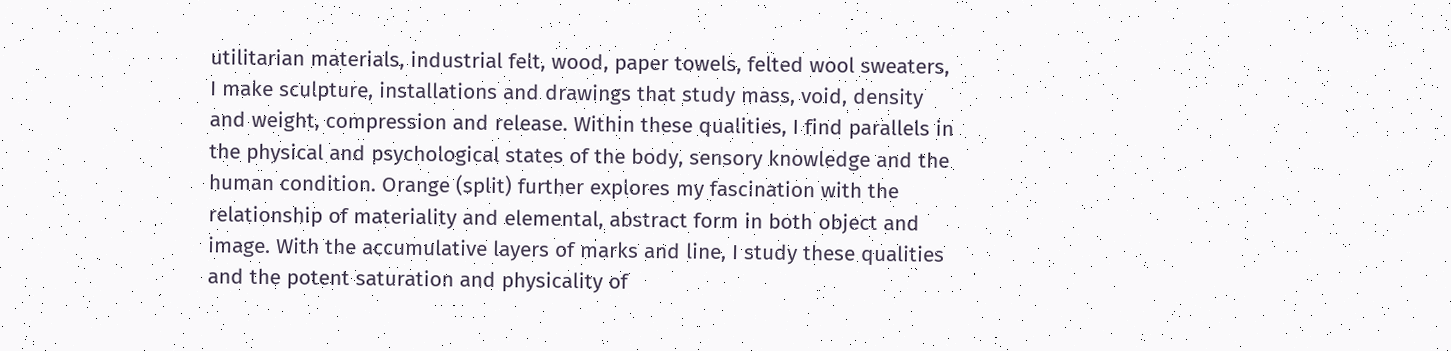utilitarian materials, industrial felt, wood, paper towels, felted wool sweaters, I make sculpture, installations and drawings that study mass, void, density and weight, compression and release. Within these qualities, I find parallels in the physical and psychological states of the body, sensory knowledge and the human condition. Orange (split) further explores my fascination with the relationship of materiality and elemental, abstract form in both object and image. With the accumulative layers of marks and line, I study these qualities and the potent saturation and physicality of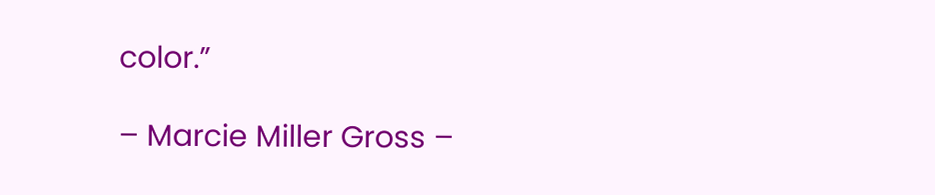color.”

– Marcie Miller Gross –